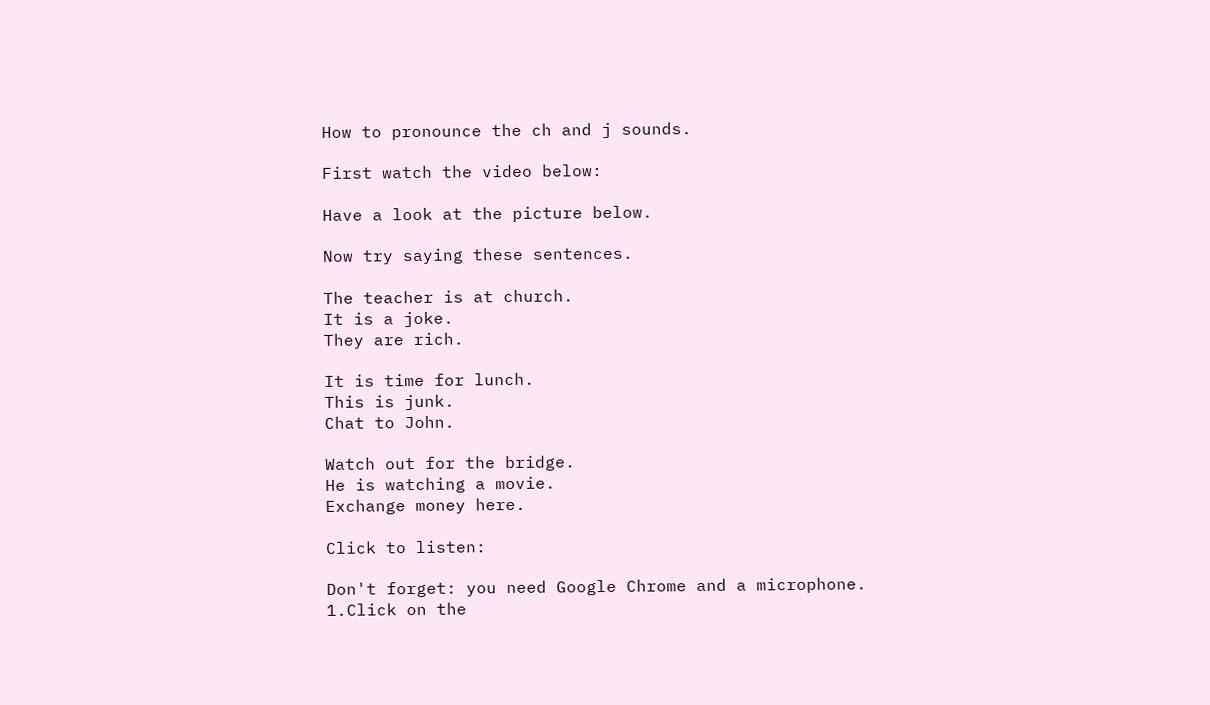How to pronounce the ch and j sounds.

First watch the video below:

Have a look at the picture below.

Now try saying these sentences.

The teacher is at church.
It is a joke.
They are rich.

It is time for lunch.
This is junk.
Chat to John.

Watch out for the bridge.
He is watching a movie.
Exchange money here.

Click to listen:

Don't forget: you need Google Chrome and a microphone.
1.Click on the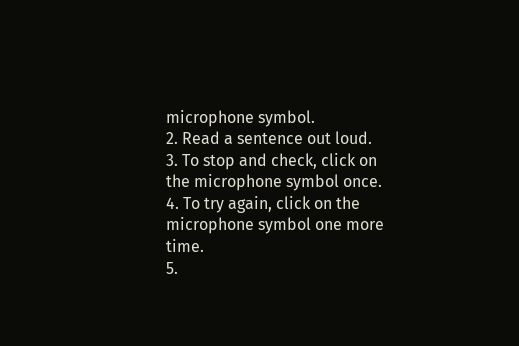microphone symbol.
2. Read a sentence out loud.
3. To stop and check, click on the microphone symbol once.
4. To try again, click on the microphone symbol one more time.
5.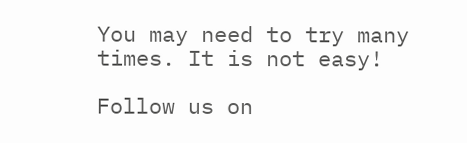You may need to try many times. It is not easy!

Follow us on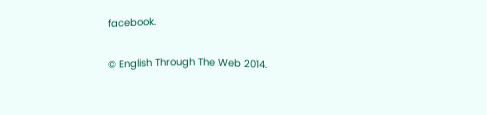facebook.

© English Through The Web 2014.